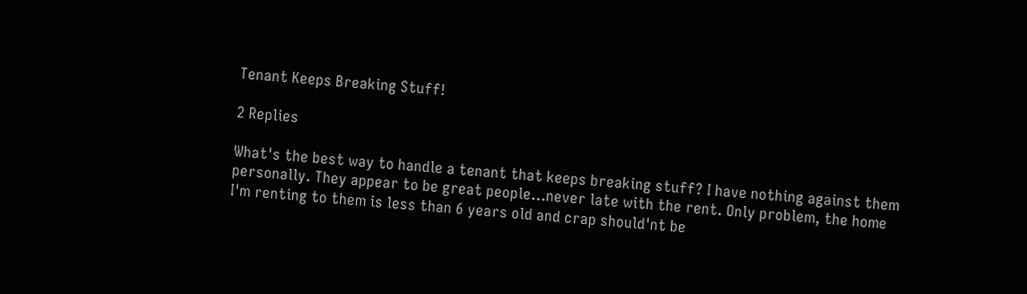Tenant Keeps Breaking Stuff!

2 Replies

What's the best way to handle a tenant that keeps breaking stuff? I have nothing against them personally. They appear to be great people...never late with the rent. Only problem, the home I'm renting to them is less than 6 years old and crap should'nt be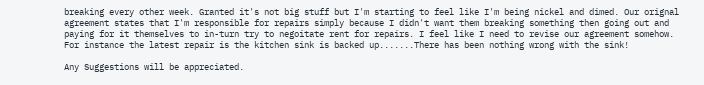breaking every other week. Granted it's not big stuff but I'm starting to feel like I'm being nickel and dimed. Our orignal agreement states that I'm responsible for repairs simply because I didn't want them breaking something then going out and paying for it themselves to in-turn try to negoitate rent for repairs. I feel like I need to revise our agreement somehow. For instance the latest repair is the kitchen sink is backed up.......There has been nothing wrong with the sink!

Any Suggestions will be appreciated.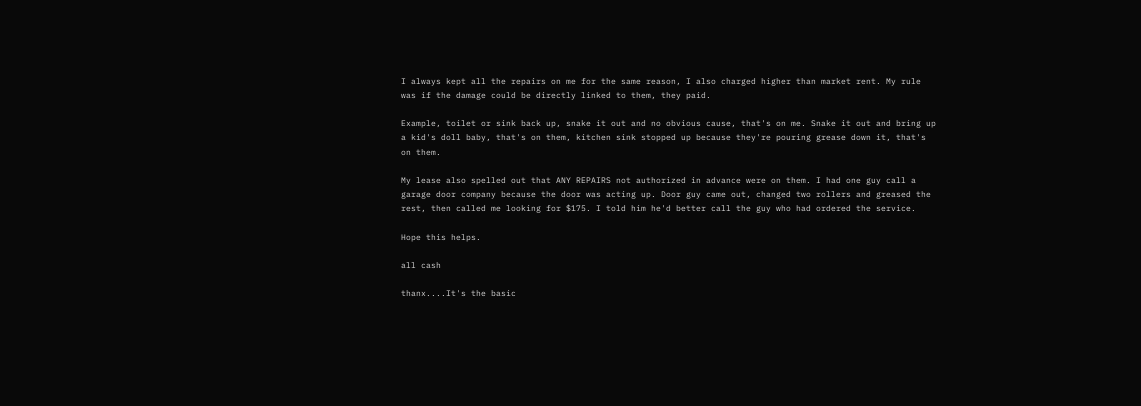I always kept all the repairs on me for the same reason, I also charged higher than market rent. My rule was if the damage could be directly linked to them, they paid.

Example, toilet or sink back up, snake it out and no obvious cause, that's on me. Snake it out and bring up a kid's doll baby, that's on them, kitchen sink stopped up because they're pouring grease down it, that's on them.

My lease also spelled out that ANY REPAIRS not authorized in advance were on them. I had one guy call a garage door company because the door was acting up. Door guy came out, changed two rollers and greased the rest, then called me looking for $175. I told him he'd better call the guy who had ordered the service.

Hope this helps.

all cash

thanx....It's the basic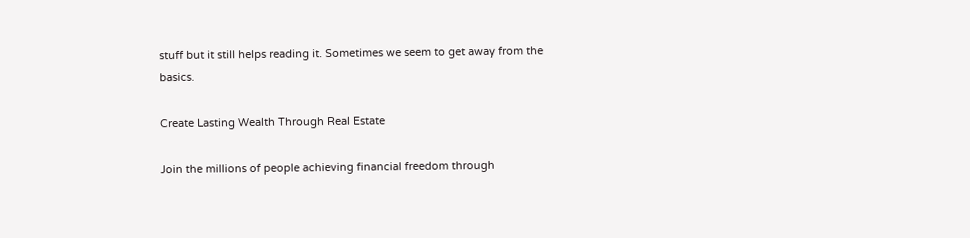stuff but it still helps reading it. Sometimes we seem to get away from the basics.

Create Lasting Wealth Through Real Estate

Join the millions of people achieving financial freedom through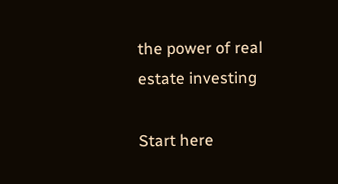the power of real estate investing

Start here